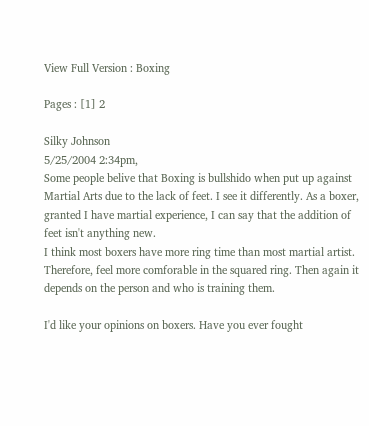View Full Version : Boxing

Pages : [1] 2

Silky Johnson
5/25/2004 2:34pm,
Some people belive that Boxing is bullshido when put up against Martial Arts due to the lack of feet. I see it differently. As a boxer, granted I have martial experience, I can say that the addition of feet isn't anything new.
I think most boxers have more ring time than most martial artist. Therefore, feel more comforable in the squared ring. Then again it depends on the person and who is training them.

I'd like your opinions on boxers. Have you ever fought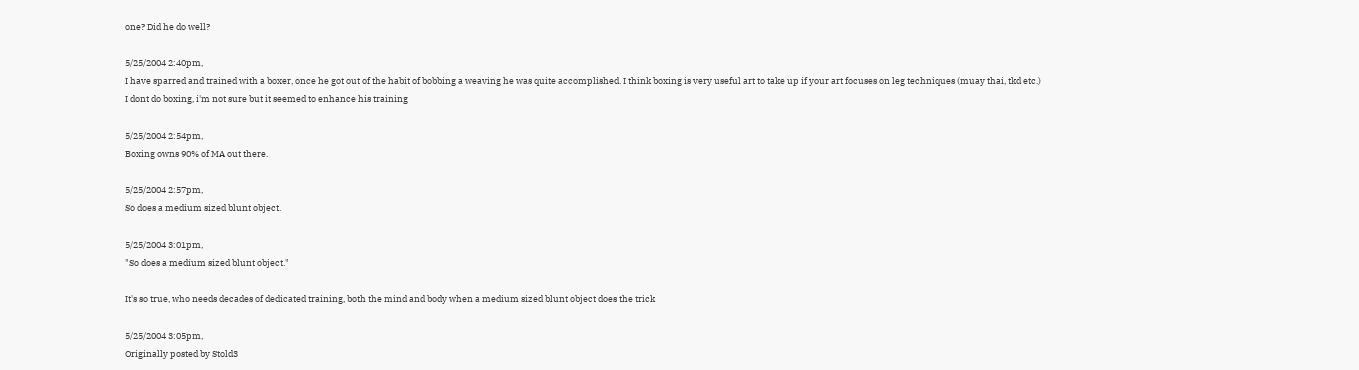one? Did he do well?

5/25/2004 2:40pm,
I have sparred and trained with a boxer, once he got out of the habit of bobbing a weaving he was quite accomplished. I think boxing is very useful art to take up if your art focuses on leg techniques (muay thai, tkd etc.)
I dont do boxing, i'm not sure but it seemed to enhance his training

5/25/2004 2:54pm,
Boxing owns 90% of MA out there.

5/25/2004 2:57pm,
So does a medium sized blunt object.

5/25/2004 3:01pm,
"So does a medium sized blunt object."

It's so true, who needs decades of dedicated training, both the mind and body when a medium sized blunt object does the trick

5/25/2004 3:05pm,
Originally posted by Stold3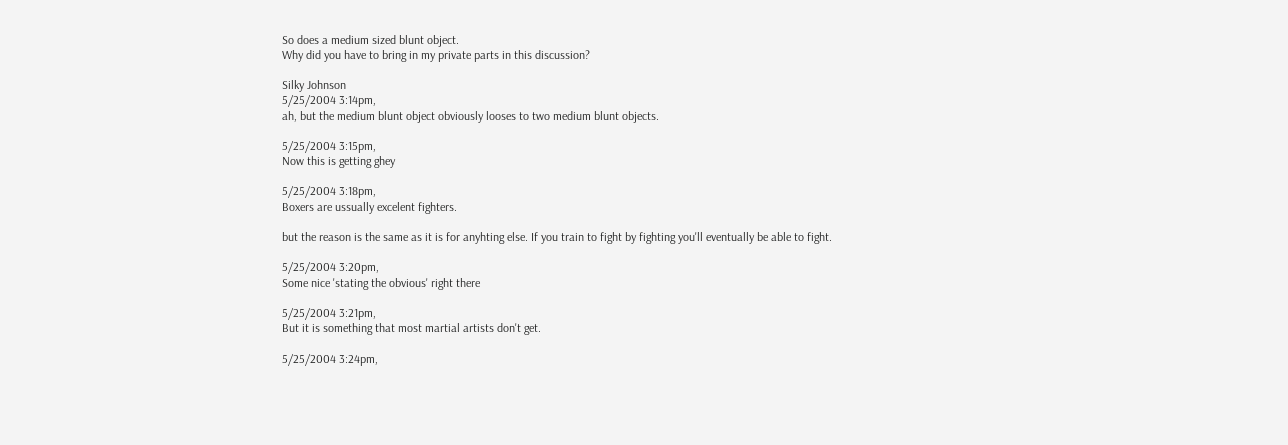So does a medium sized blunt object.
Why did you have to bring in my private parts in this discussion?

Silky Johnson
5/25/2004 3:14pm,
ah, but the medium blunt object obviously looses to two medium blunt objects.

5/25/2004 3:15pm,
Now this is getting ghey

5/25/2004 3:18pm,
Boxers are ussually excelent fighters.

but the reason is the same as it is for anyhting else. If you train to fight by fighting you'll eventually be able to fight.

5/25/2004 3:20pm,
Some nice 'stating the obvious' right there

5/25/2004 3:21pm,
But it is something that most martial artists don't get.

5/25/2004 3:24pm,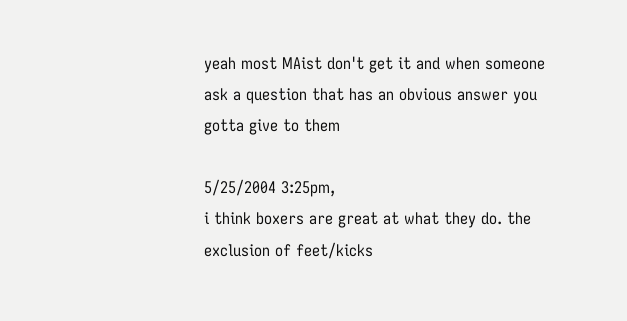yeah most MAist don't get it and when someone ask a question that has an obvious answer you gotta give to them

5/25/2004 3:25pm,
i think boxers are great at what they do. the exclusion of feet/kicks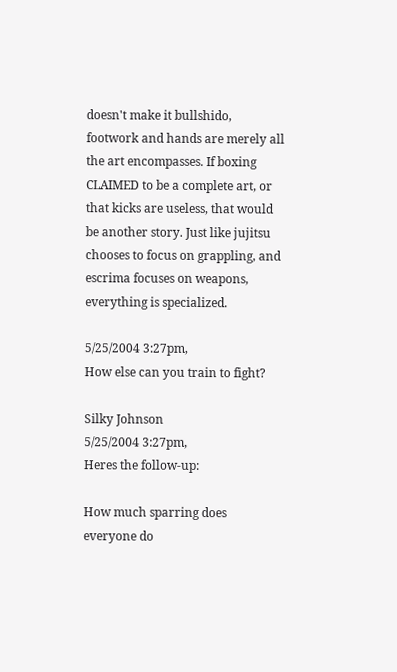doesn't make it bullshido, footwork and hands are merely all the art encompasses. If boxing CLAIMED to be a complete art, or that kicks are useless, that would be another story. Just like jujitsu chooses to focus on grappling, and escrima focuses on weapons, everything is specialized.

5/25/2004 3:27pm,
How else can you train to fight?

Silky Johnson
5/25/2004 3:27pm,
Heres the follow-up:

How much sparring does everyone do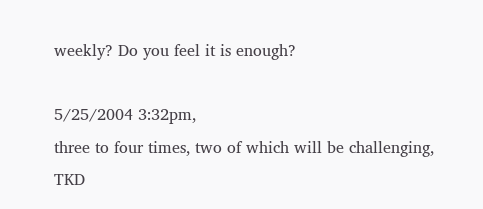weekly? Do you feel it is enough?

5/25/2004 3:32pm,
three to four times, two of which will be challenging, TKD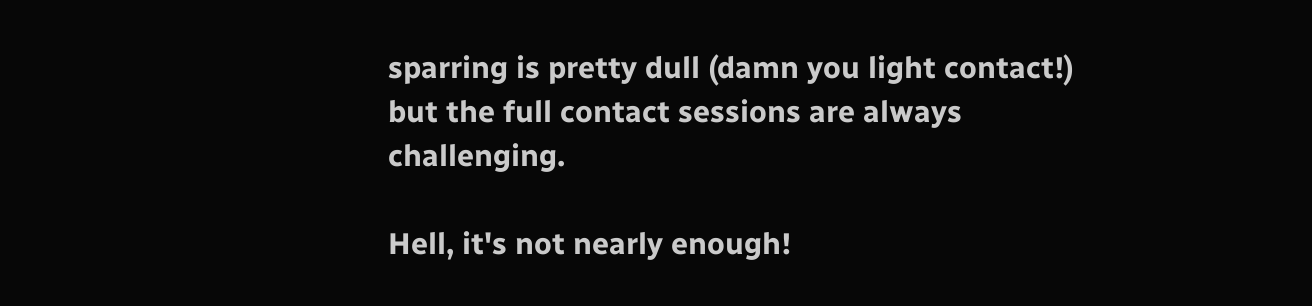sparring is pretty dull (damn you light contact!) but the full contact sessions are always challenging.

Hell, it's not nearly enough!